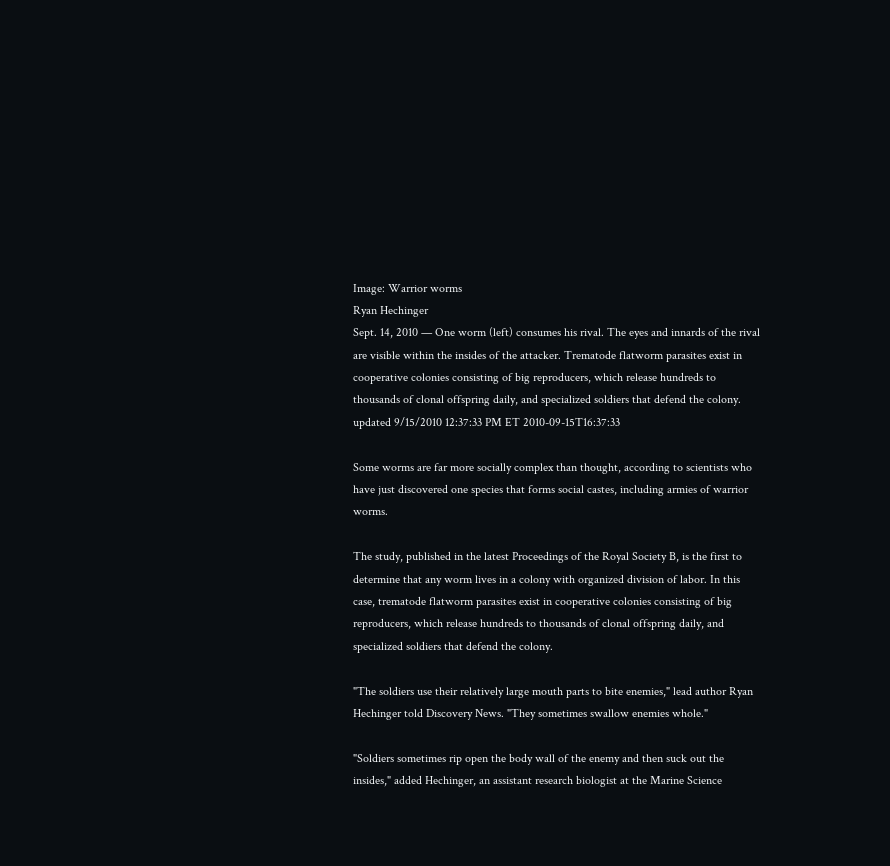Image: Warrior worms
Ryan Hechinger
Sept. 14, 2010 — One worm (left) consumes his rival. The eyes and innards of the rival are visible within the insides of the attacker. Trematode flatworm parasites exist in cooperative colonies consisting of big reproducers, which release hundreds to thousands of clonal offspring daily, and specialized soldiers that defend the colony.
updated 9/15/2010 12:37:33 PM ET 2010-09-15T16:37:33

Some worms are far more socially complex than thought, according to scientists who have just discovered one species that forms social castes, including armies of warrior worms.

The study, published in the latest Proceedings of the Royal Society B, is the first to determine that any worm lives in a colony with organized division of labor. In this case, trematode flatworm parasites exist in cooperative colonies consisting of big reproducers, which release hundreds to thousands of clonal offspring daily, and specialized soldiers that defend the colony.

"The soldiers use their relatively large mouth parts to bite enemies," lead author Ryan Hechinger told Discovery News. "They sometimes swallow enemies whole."

"Soldiers sometimes rip open the body wall of the enemy and then suck out the insides," added Hechinger, an assistant research biologist at the Marine Science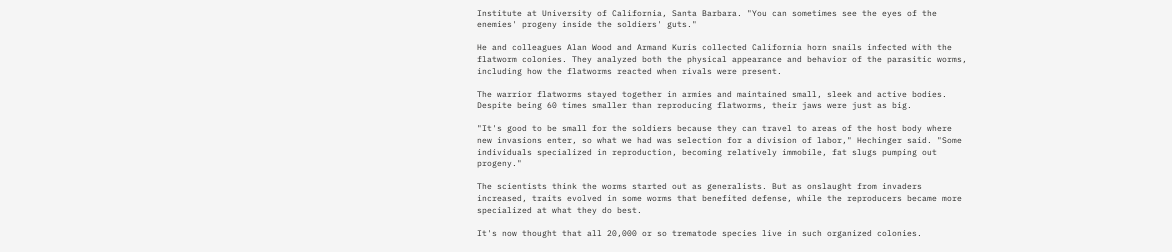Institute at University of California, Santa Barbara. "You can sometimes see the eyes of the enemies' progeny inside the soldiers' guts."

He and colleagues Alan Wood and Armand Kuris collected California horn snails infected with the flatworm colonies. They analyzed both the physical appearance and behavior of the parasitic worms, including how the flatworms reacted when rivals were present.

The warrior flatworms stayed together in armies and maintained small, sleek and active bodies. Despite being 60 times smaller than reproducing flatworms, their jaws were just as big.

"It's good to be small for the soldiers because they can travel to areas of the host body where new invasions enter, so what we had was selection for a division of labor," Hechinger said. "Some individuals specialized in reproduction, becoming relatively immobile, fat slugs pumping out progeny."

The scientists think the worms started out as generalists. But as onslaught from invaders increased, traits evolved in some worms that benefited defense, while the reproducers became more specialized at what they do best.

It's now thought that all 20,000 or so trematode species live in such organized colonies.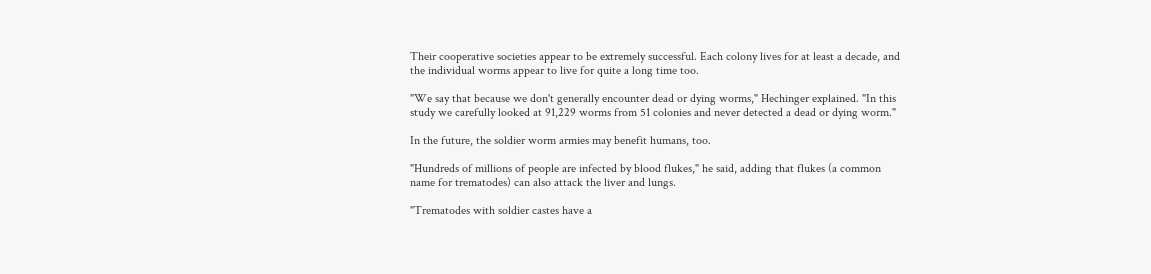Their cooperative societies appear to be extremely successful. Each colony lives for at least a decade, and the individual worms appear to live for quite a long time too.

"We say that because we don't generally encounter dead or dying worms," Hechinger explained. "In this study we carefully looked at 91,229 worms from 51 colonies and never detected a dead or dying worm."

In the future, the soldier worm armies may benefit humans, too.

"Hundreds of millions of people are infected by blood flukes," he said, adding that flukes (a common name for trematodes) can also attack the liver and lungs.

"Trematodes with soldier castes have a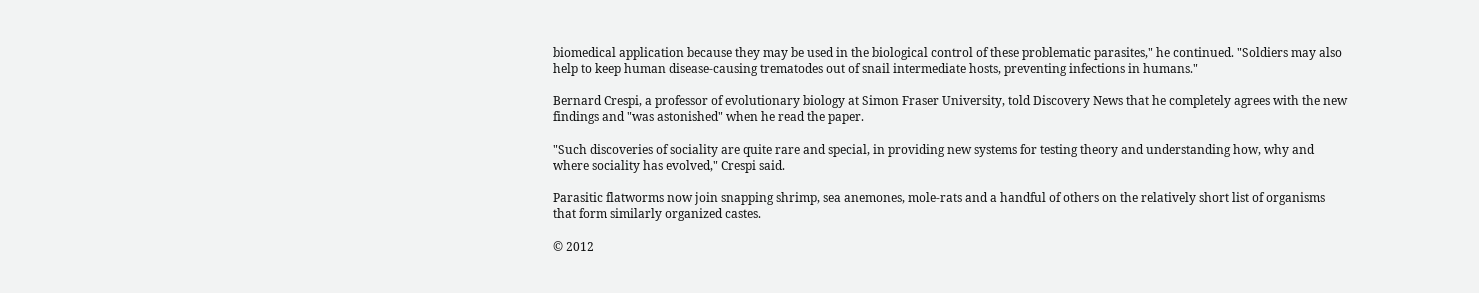biomedical application because they may be used in the biological control of these problematic parasites," he continued. "Soldiers may also help to keep human disease-causing trematodes out of snail intermediate hosts, preventing infections in humans."

Bernard Crespi, a professor of evolutionary biology at Simon Fraser University, told Discovery News that he completely agrees with the new findings and "was astonished" when he read the paper.

"Such discoveries of sociality are quite rare and special, in providing new systems for testing theory and understanding how, why and where sociality has evolved," Crespi said.

Parasitic flatworms now join snapping shrimp, sea anemones, mole-rats and a handful of others on the relatively short list of organisms that form similarly organized castes.

© 2012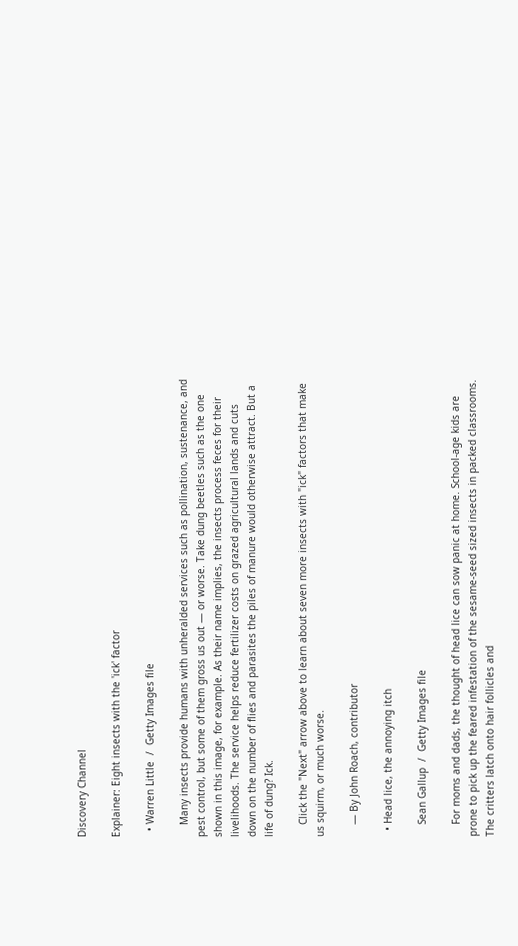Discovery Channel

Explainer: Eight insects with the 'ick' factor

  • Warren Little  /  Getty Images file

    Many insects provide humans with unheralded services such as pollination, sustenance, and pest control, but some of them gross us out — or worse. Take dung beetles such as the one shown in this image, for example. As their name implies, the insects process feces for their livelihoods. The service helps reduce fertilizer costs on grazed agricultural lands and cuts down on the number of flies and parasites the piles of manure would otherwise attract. But a life of dung? Ick.

    Click the "Next" arrow above to learn about seven more insects with "ick" factors that make us squirm, or much worse.

    — By John Roach, contributor

  • Head lice, the annoying itch

    Sean Gallup  /  Getty Images file

    For moms and dads, the thought of head lice can sow panic at home. School-age kids are prone to pick up the feared infestation of the sesame-seed sized insects in packed classrooms. The critters latch onto hair follicles and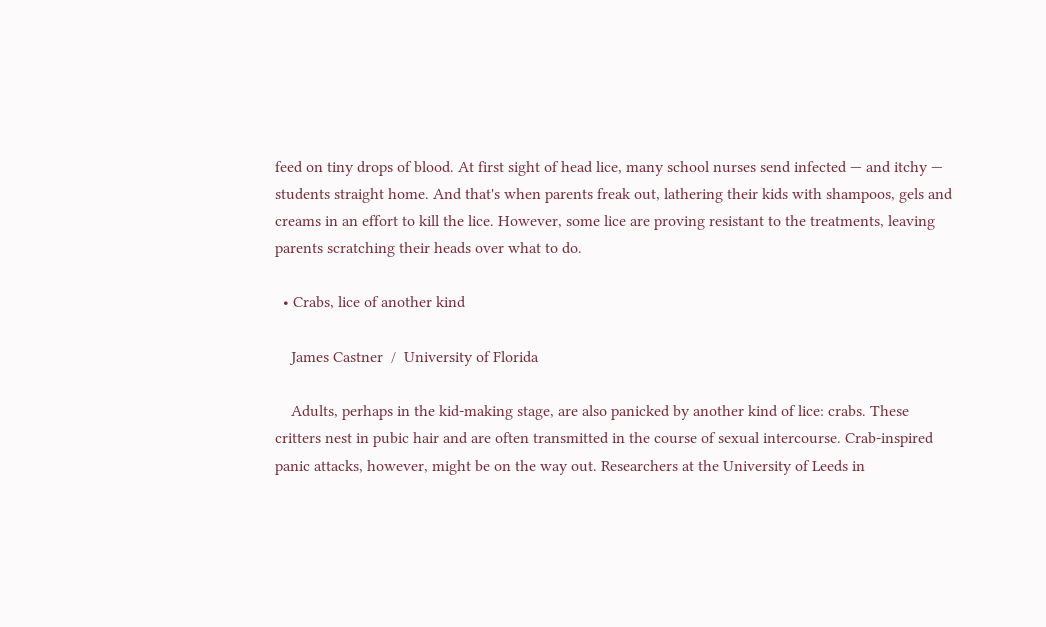feed on tiny drops of blood. At first sight of head lice, many school nurses send infected — and itchy — students straight home. And that's when parents freak out, lathering their kids with shampoos, gels and creams in an effort to kill the lice. However, some lice are proving resistant to the treatments, leaving parents scratching their heads over what to do.

  • Crabs, lice of another kind

    James Castner  /  University of Florida

    Adults, perhaps in the kid-making stage, are also panicked by another kind of lice: crabs. These critters nest in pubic hair and are often transmitted in the course of sexual intercourse. Crab-inspired panic attacks, however, might be on the way out. Researchers at the University of Leeds in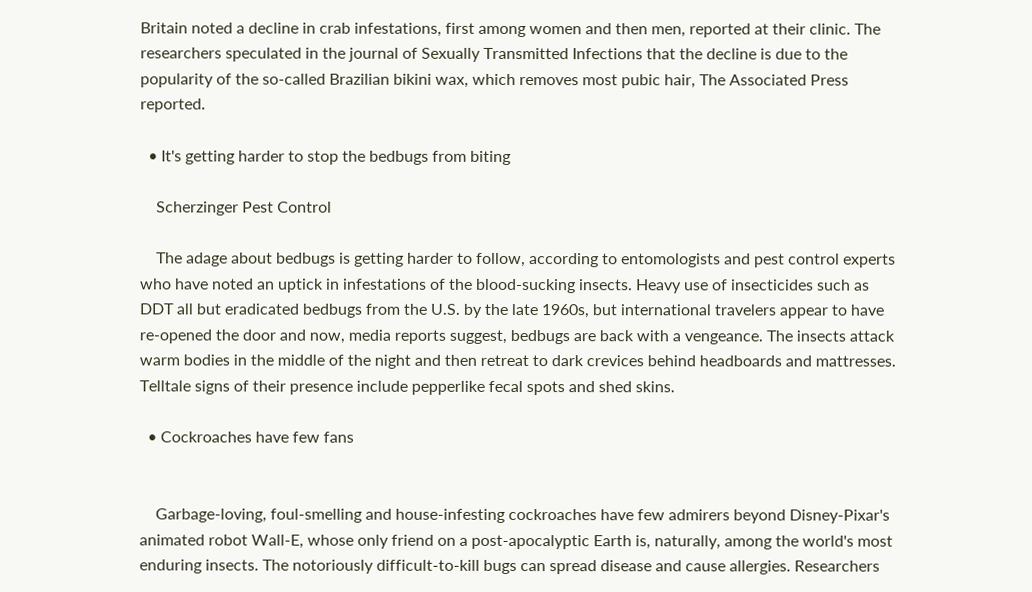Britain noted a decline in crab infestations, first among women and then men, reported at their clinic. The researchers speculated in the journal of Sexually Transmitted Infections that the decline is due to the popularity of the so-called Brazilian bikini wax, which removes most pubic hair, The Associated Press reported.

  • It's getting harder to stop the bedbugs from biting

    Scherzinger Pest Control

    The adage about bedbugs is getting harder to follow, according to entomologists and pest control experts who have noted an uptick in infestations of the blood-sucking insects. Heavy use of insecticides such as DDT all but eradicated bedbugs from the U.S. by the late 1960s, but international travelers appear to have re-opened the door and now, media reports suggest, bedbugs are back with a vengeance. The insects attack warm bodies in the middle of the night and then retreat to dark crevices behind headboards and mattresses. Telltale signs of their presence include pepperlike fecal spots and shed skins.

  • Cockroaches have few fans


    Garbage-loving, foul-smelling and house-infesting cockroaches have few admirers beyond Disney-Pixar's animated robot Wall-E, whose only friend on a post-apocalyptic Earth is, naturally, among the world's most enduring insects. The notoriously difficult-to-kill bugs can spread disease and cause allergies. Researchers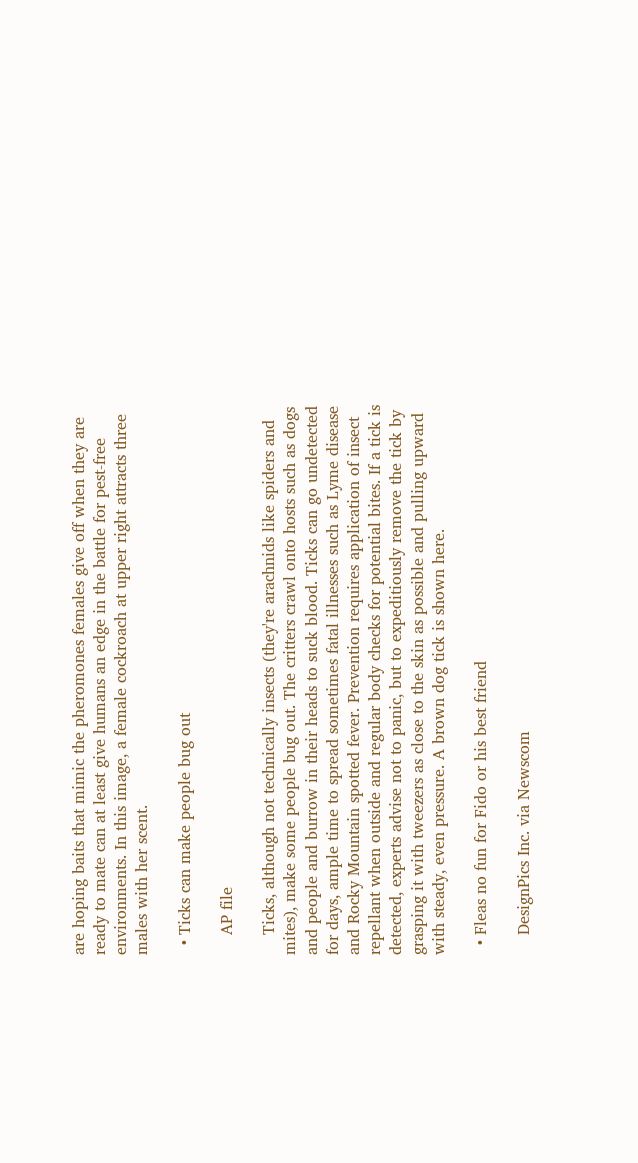are hoping baits that mimic the pheromones females give off when they are ready to mate can at least give humans an edge in the battle for pest-free environments. In this image, a female cockroach at upper right attracts three males with her scent.

  • Ticks can make people bug out

    AP file

    Ticks, although not technically insects (they're arachnids like spiders and mites), make some people bug out. The critters crawl onto hosts such as dogs and people and burrow in their heads to suck blood. Ticks can go undetected for days, ample time to spread sometimes fatal illnesses such as Lyme disease and Rocky Mountain spotted fever. Prevention requires application of insect repellant when outside and regular body checks for potential bites. If a tick is detected, experts advise not to panic, but to expeditiously remove the tick by grasping it with tweezers as close to the skin as possible and pulling upward with steady, even pressure. A brown dog tick is shown here.

  • Fleas no fun for Fido or his best friend

    DesignPics Inc. via Newscom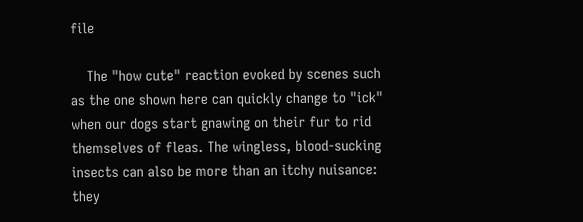file

    The "how cute" reaction evoked by scenes such as the one shown here can quickly change to "ick" when our dogs start gnawing on their fur to rid themselves of fleas. The wingless, blood-sucking insects can also be more than an itchy nuisance: they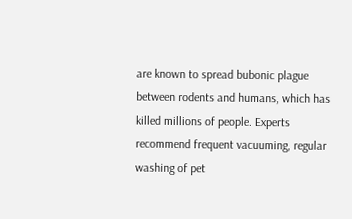are known to spread bubonic plague between rodents and humans, which has killed millions of people. Experts recommend frequent vacuuming, regular washing of pet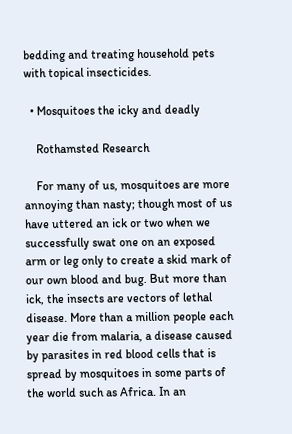bedding and treating household pets with topical insecticides.

  • Mosquitoes the icky and deadly

    Rothamsted Research

    For many of us, mosquitoes are more annoying than nasty; though most of us have uttered an ick or two when we successfully swat one on an exposed arm or leg only to create a skid mark of our own blood and bug. But more than ick, the insects are vectors of lethal disease. More than a million people each year die from malaria, a disease caused by parasites in red blood cells that is spread by mosquitoes in some parts of the world such as Africa. In an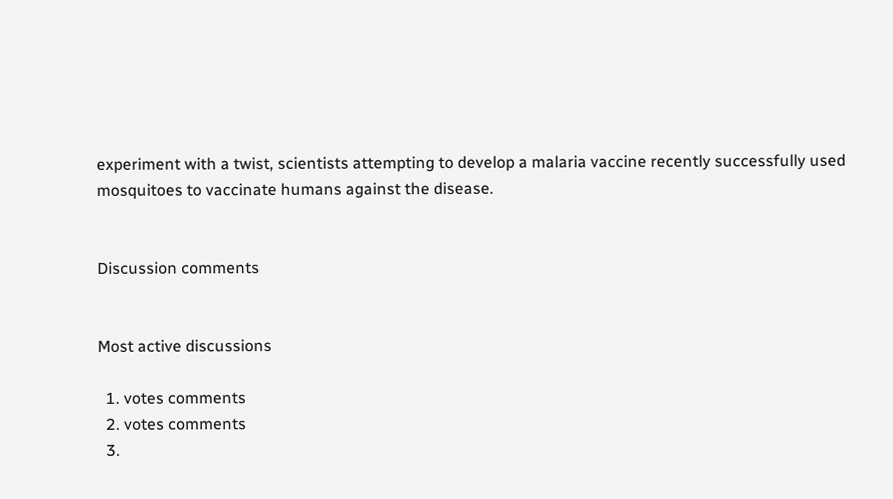experiment with a twist, scientists attempting to develop a malaria vaccine recently successfully used mosquitoes to vaccinate humans against the disease.


Discussion comments


Most active discussions

  1. votes comments
  2. votes comments
  3.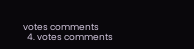votes comments
  4. votes comments